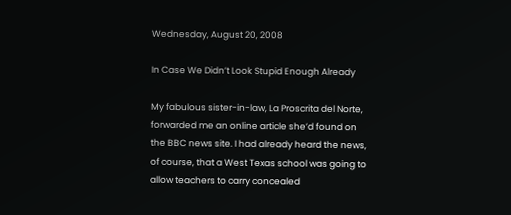Wednesday, August 20, 2008

In Case We Didn’t Look Stupid Enough Already

My fabulous sister-in-law, La Proscrita del Norte, forwarded me an online article she’d found on the BBC news site. I had already heard the news, of course, that a West Texas school was going to allow teachers to carry concealed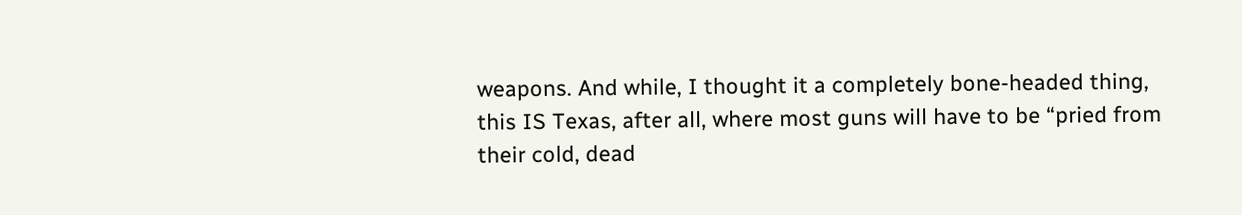weapons. And while, I thought it a completely bone-headed thing, this IS Texas, after all, where most guns will have to be “pried from their cold, dead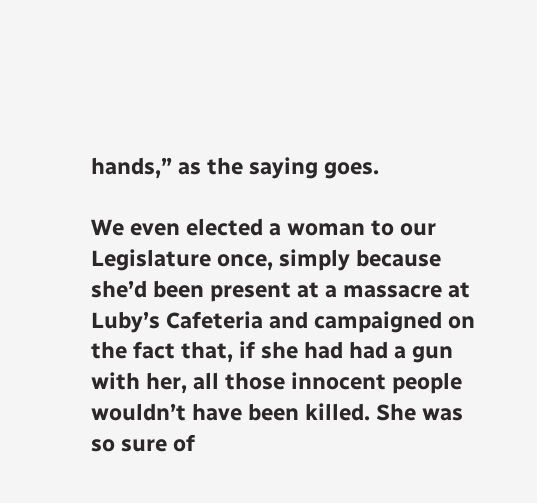hands,” as the saying goes.

We even elected a woman to our Legislature once, simply because she’d been present at a massacre at Luby’s Cafeteria and campaigned on the fact that, if she had had a gun with her, all those innocent people wouldn’t have been killed. She was so sure of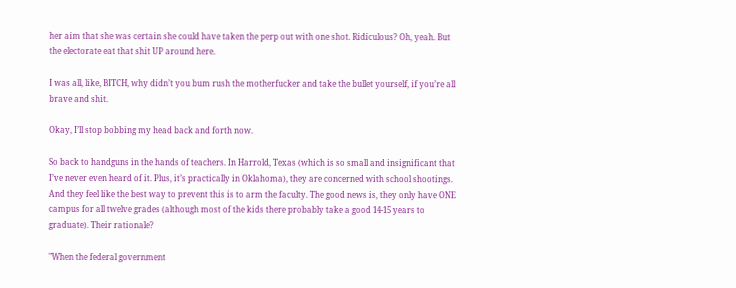her aim that she was certain she could have taken the perp out with one shot. Ridiculous? Oh, yeah. But the electorate eat that shit UP around here.

I was all, like, BITCH, why didn’t you bum rush the motherfucker and take the bullet yourself, if you’re all brave and shit.

Okay, I’ll stop bobbing my head back and forth now.

So back to handguns in the hands of teachers. In Harrold, Texas (which is so small and insignificant that I’ve never even heard of it. Plus, it’s practically in Oklahoma), they are concerned with school shootings. And they feel like the best way to prevent this is to arm the faculty. The good news is, they only have ONE campus for all twelve grades (although most of the kids there probably take a good 14-15 years to graduate). Their rationale?

"When the federal government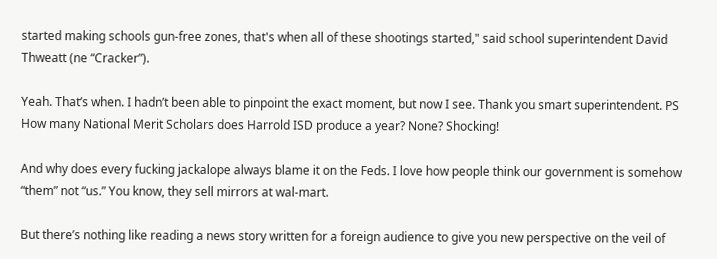started making schools gun-free zones, that's when all of these shootings started," said school superintendent David Thweatt (ne “Cracker”).

Yeah. That’s when. I hadn’t been able to pinpoint the exact moment, but now I see. Thank you smart superintendent. PS How many National Merit Scholars does Harrold ISD produce a year? None? Shocking!

And why does every fucking jackalope always blame it on the Feds. I love how people think our government is somehow “them” not “us.” You know, they sell mirrors at wal-mart.

But there’s nothing like reading a news story written for a foreign audience to give you new perspective on the veil of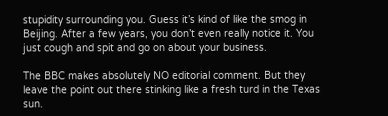stupidity surrounding you. Guess it’s kind of like the smog in Beijing. After a few years, you don’t even really notice it. You just cough and spit and go on about your business.

The BBC makes absolutely NO editorial comment. But they leave the point out there stinking like a fresh turd in the Texas sun.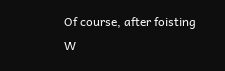Of course, after foisting W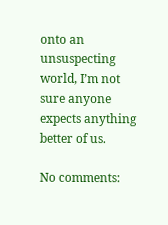onto an unsuspecting world, I’m not sure anyone expects anything better of us.

No comments: